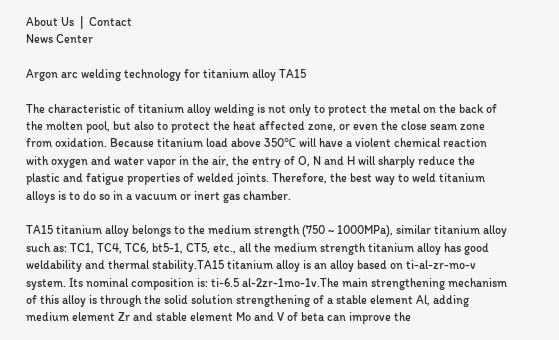About Us  |  Contact
News Center

Argon arc welding technology for titanium alloy TA15

The characteristic of titanium alloy welding is not only to protect the metal on the back of the molten pool, but also to protect the heat affected zone, or even the close seam zone from oxidation. Because titanium load above 350℃ will have a violent chemical reaction with oxygen and water vapor in the air, the entry of O, N and H will sharply reduce the plastic and fatigue properties of welded joints. Therefore, the best way to weld titanium alloys is to do so in a vacuum or inert gas chamber.

TA15 titanium alloy belongs to the medium strength (750 ~ 1000MPa), similar titanium alloy such as: TC1, TC4, TC6, bt5-1, CT5, etc., all the medium strength titanium alloy has good weldability and thermal stability.TA15 titanium alloy is an alloy based on ti-al-zr-mo-v system. Its nominal composition is: ti-6.5 al-2zr-1mo-1v.The main strengthening mechanism of this alloy is through the solid solution strengthening of a stable element Al, adding medium element Zr and stable element Mo and V of beta can improve the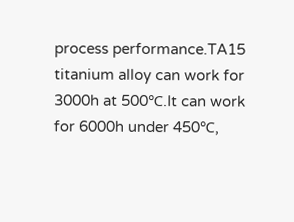process performance.TA15 titanium alloy can work for 3000h at 500℃.It can work for 6000h under 450℃,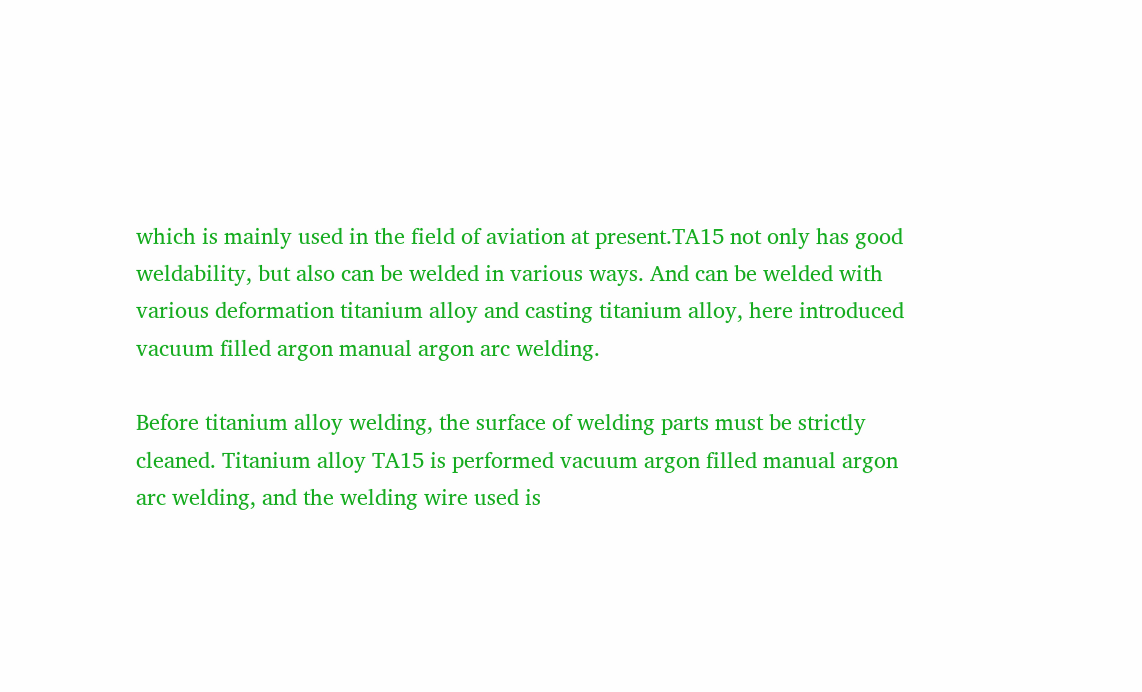which is mainly used in the field of aviation at present.TA15 not only has good weldability, but also can be welded in various ways. And can be welded with various deformation titanium alloy and casting titanium alloy, here introduced vacuum filled argon manual argon arc welding.

Before titanium alloy welding, the surface of welding parts must be strictly cleaned. Titanium alloy TA15 is performed vacuum argon filled manual argon arc welding, and the welding wire used is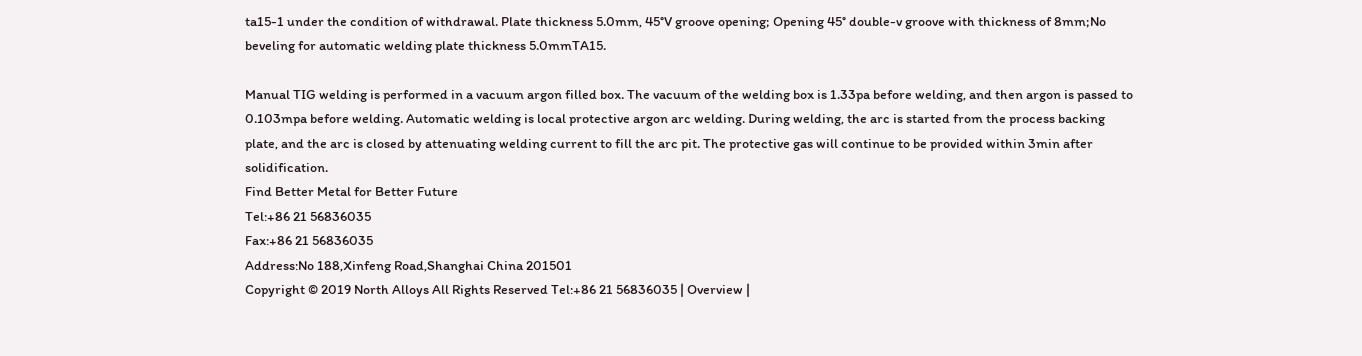ta15-1 under the condition of withdrawal. Plate thickness 5.0mm, 45°V groove opening; Opening 45° double-v groove with thickness of 8mm;No beveling for automatic welding plate thickness 5.0mmTA15.

Manual TIG welding is performed in a vacuum argon filled box. The vacuum of the welding box is 1.33pa before welding, and then argon is passed to 0.103mpa before welding. Automatic welding is local protective argon arc welding. During welding, the arc is started from the process backing plate, and the arc is closed by attenuating welding current to fill the arc pit. The protective gas will continue to be provided within 3min after solidification.
Find Better Metal for Better Future
Tel:+86 21 56836035
Fax:+86 21 56836035
Address:No 188,Xinfeng Road,Shanghai China 201501
Copyright © 2019 North Alloys All Rights Reserved Tel:+86 21 56836035 | Overview |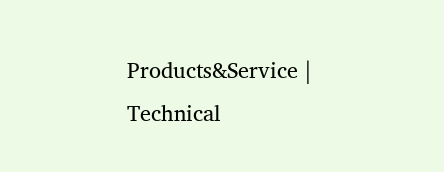Products&Service | Technical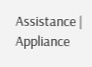Assistance | Appliance